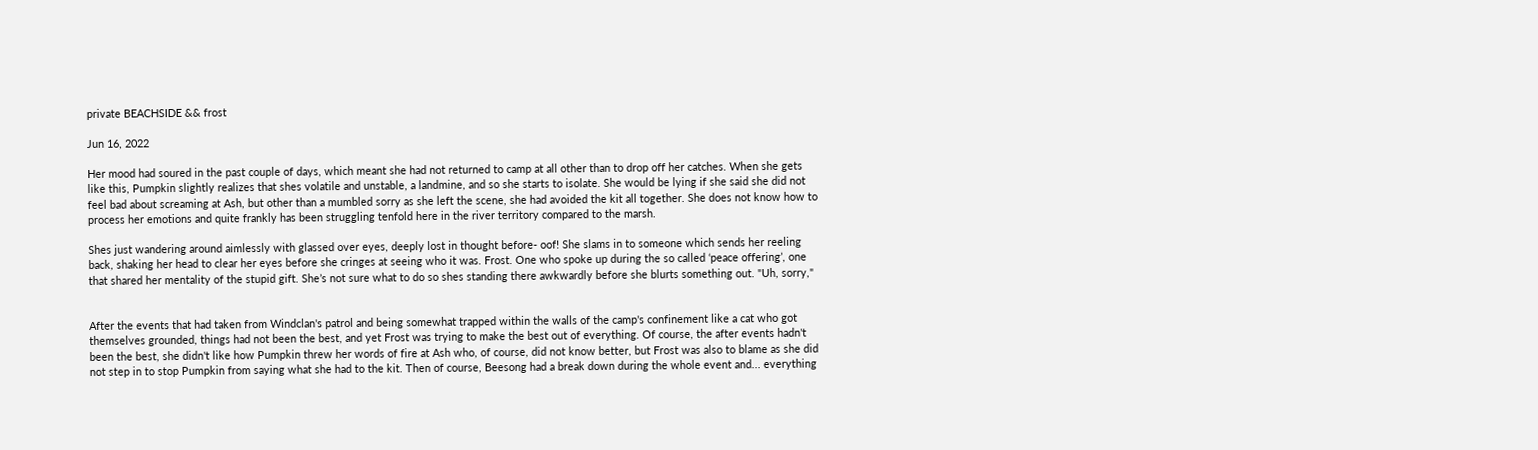private BEACHSIDE && frost

Jun 16, 2022

Her mood had soured in the past couple of days, which meant she had not returned to camp at all other than to drop off her catches. When she gets like this, Pumpkin slightly realizes that shes volatile and unstable, a landmine, and so she starts to isolate. She would be lying if she said she did not feel bad about screaming at Ash, but other than a mumbled sorry as she left the scene, she had avoided the kit all together. She does not know how to process her emotions and quite frankly has been struggling tenfold here in the river territory compared to the marsh.

Shes just wandering around aimlessly with glassed over eyes, deeply lost in thought before- oof! She slams in to someone which sends her reeling back, shaking her head to clear her eyes before she cringes at seeing who it was. Frost. One who spoke up during the so called ‘peace offering’, one that shared her mentality of the stupid gift. She’s not sure what to do so shes standing there awkwardly before she blurts something out. "Uh, sorry,"


After the events that had taken from Windclan's patrol and being somewhat trapped within the walls of the camp's confinement like a cat who got themselves grounded, things had not been the best, and yet Frost was trying to make the best out of everything. Of course, the after events hadn't been the best, she didn't like how Pumpkin threw her words of fire at Ash who, of course, did not know better, but Frost was also to blame as she did not step in to stop Pumpkin from saying what she had to the kit. Then of course, Beesong had a break down during the whole event and... everything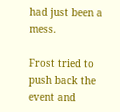had just been a mess.

Frost tried to push back the event and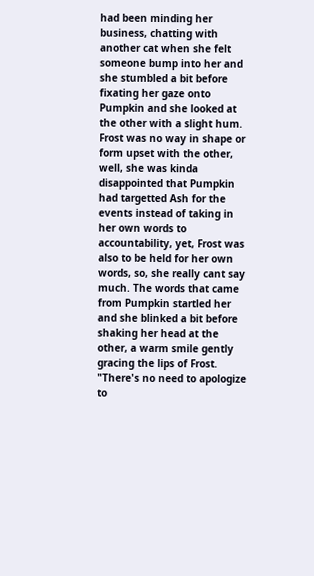had been minding her business, chatting with another cat when she felt someone bump into her and she stumbled a bit before fixating her gaze onto Pumpkin and she looked at the other with a slight hum. Frost was no way in shape or form upset with the other, well, she was kinda disappointed that Pumpkin had targetted Ash for the events instead of taking in her own words to accountability, yet, Frost was also to be held for her own words, so, she really cant say much. The words that came from Pumpkin startled her and she blinked a bit before shaking her head at the other, a warm smile gently gracing the lips of Frost. "There's no need to apologize to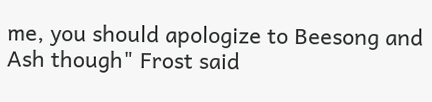me, you should apologize to Beesong and Ash though" Frost said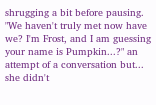shrugging a bit before pausing. "We haven't truly met now have we? I'm Frost, and I am guessing your name is Pumpkin...?" an attempt of a conversation but... she didn't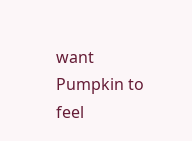want Pumpkin to feel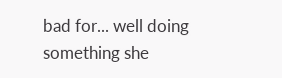bad for... well doing something she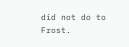did not do to Frost.